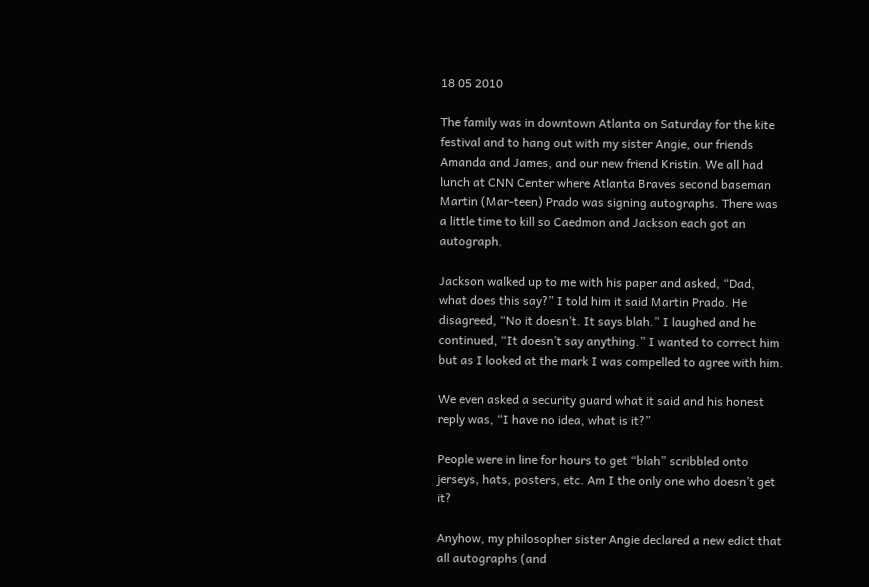18 05 2010

The family was in downtown Atlanta on Saturday for the kite festival and to hang out with my sister Angie, our friends Amanda and James, and our new friend Kristin. We all had lunch at CNN Center where Atlanta Braves second baseman Martin (Mar-teen) Prado was signing autographs. There was a little time to kill so Caedmon and Jackson each got an autograph.

Jackson walked up to me with his paper and asked, “Dad, what does this say?” I told him it said Martin Prado. He disagreed, “No it doesn’t. It says blah.” I laughed and he continued, “It doesn’t say anything.” I wanted to correct him but as I looked at the mark I was compelled to agree with him.

We even asked a security guard what it said and his honest reply was, “I have no idea, what is it?”

People were in line for hours to get “blah” scribbled onto jerseys, hats, posters, etc. Am I the only one who doesn’t get it?

Anyhow, my philosopher sister Angie declared a new edict that all autographs (and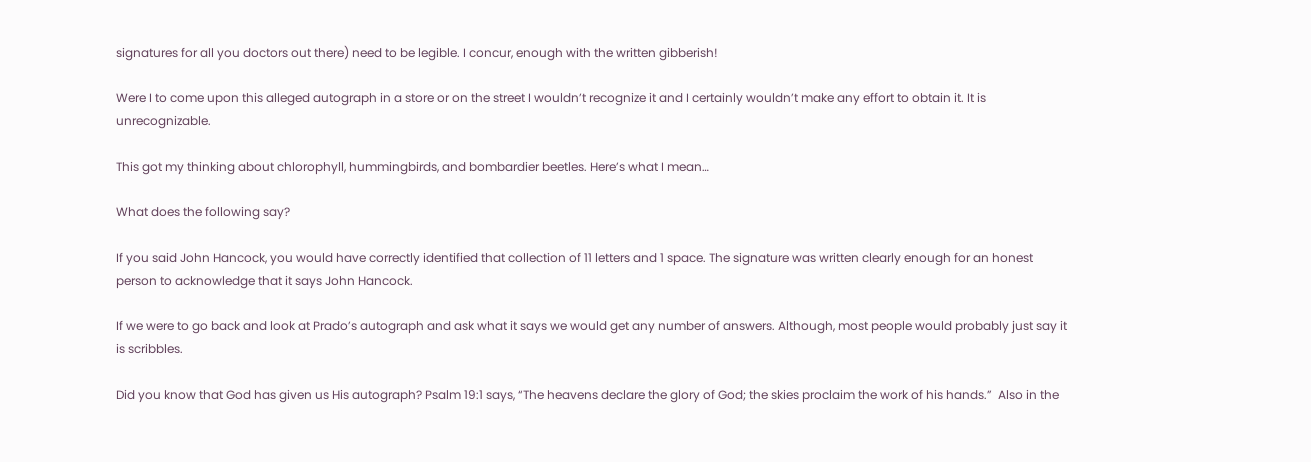signatures for all you doctors out there) need to be legible. I concur, enough with the written gibberish!

Were I to come upon this alleged autograph in a store or on the street I wouldn’t recognize it and I certainly wouldn’t make any effort to obtain it. It is unrecognizable.

This got my thinking about chlorophyll, hummingbirds, and bombardier beetles. Here’s what I mean…

What does the following say?

If you said John Hancock, you would have correctly identified that collection of 11 letters and 1 space. The signature was written clearly enough for an honest person to acknowledge that it says John Hancock.

If we were to go back and look at Prado’s autograph and ask what it says we would get any number of answers. Although, most people would probably just say it is scribbles.

Did you know that God has given us His autograph? Psalm 19:1 says, “The heavens declare the glory of God; the skies proclaim the work of his hands.”  Also in the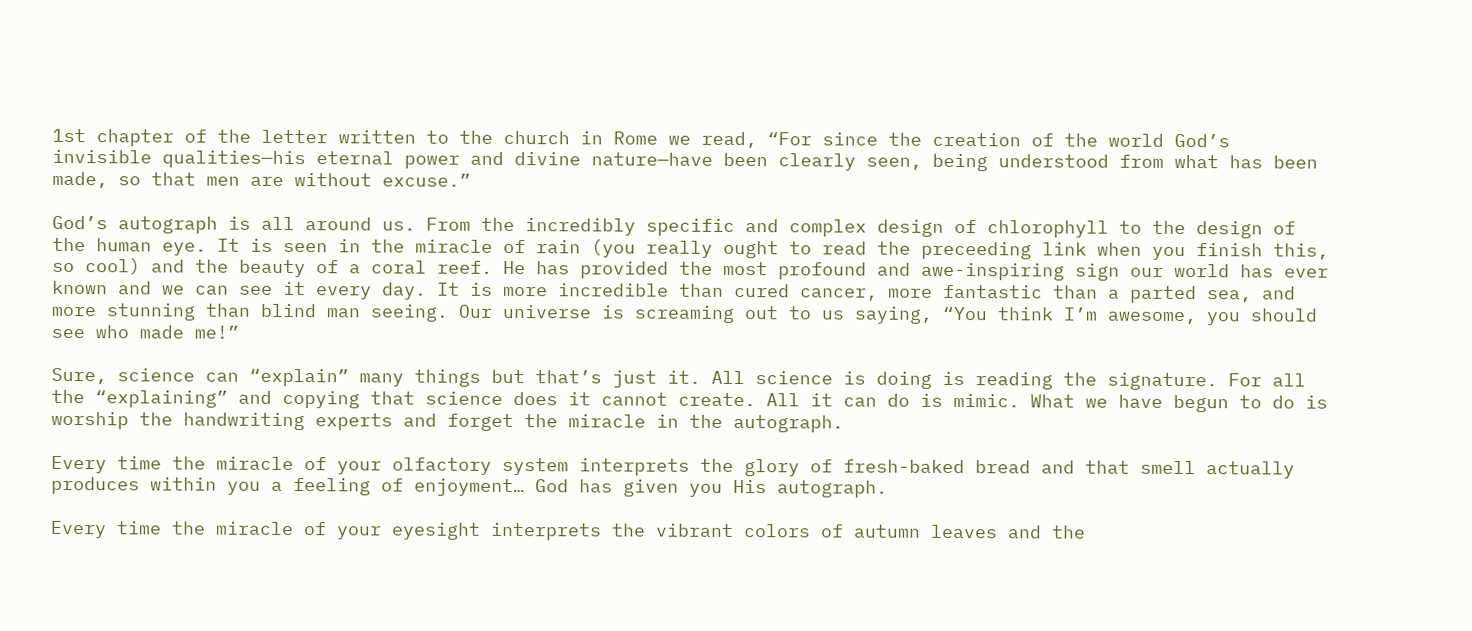1st chapter of the letter written to the church in Rome we read, “For since the creation of the world God’s invisible qualities—his eternal power and divine nature—have been clearly seen, being understood from what has been made, so that men are without excuse.”

God’s autograph is all around us. From the incredibly specific and complex design of chlorophyll to the design of the human eye. It is seen in the miracle of rain (you really ought to read the preceeding link when you finish this, so cool) and the beauty of a coral reef. He has provided the most profound and awe-inspiring sign our world has ever known and we can see it every day. It is more incredible than cured cancer, more fantastic than a parted sea, and more stunning than blind man seeing. Our universe is screaming out to us saying, “You think I’m awesome, you should see who made me!”

Sure, science can “explain” many things but that’s just it. All science is doing is reading the signature. For all the “explaining” and copying that science does it cannot create. All it can do is mimic. What we have begun to do is worship the handwriting experts and forget the miracle in the autograph.

Every time the miracle of your olfactory system interprets the glory of fresh-baked bread and that smell actually produces within you a feeling of enjoyment… God has given you His autograph.

Every time the miracle of your eyesight interprets the vibrant colors of autumn leaves and the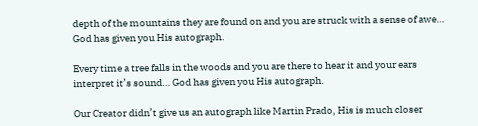depth of the mountains they are found on and you are struck with a sense of awe… God has given you His autograph.

Every time a tree falls in the woods and you are there to hear it and your ears interpret it’s sound… God has given you His autograph.

Our Creator didn’t give us an autograph like Martin Prado, His is much closer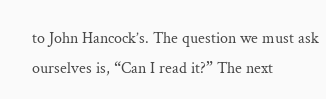to John Hancock’s. The question we must ask ourselves is, “Can I read it?” The next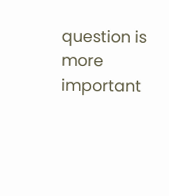question is more important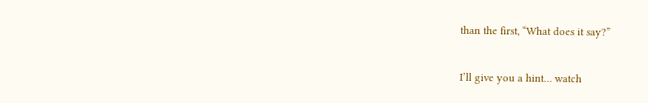than the first, “What does it say?”

I’ll give you a hint… watch